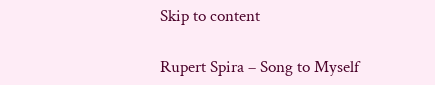Skip to content

Rupert Spira – Song to Myself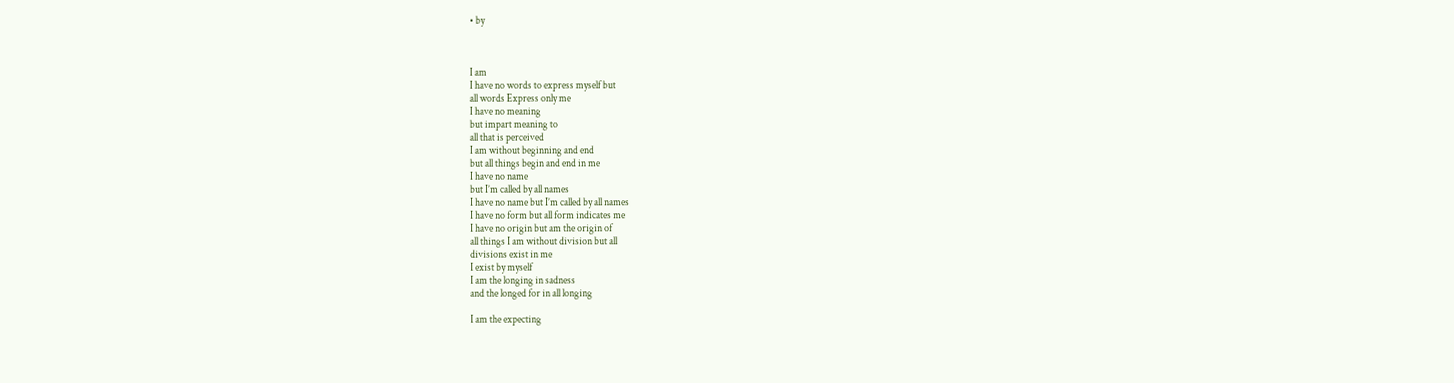• by



I am
I have no words to express myself but
all words Express only me
I have no meaning
but impart meaning to
all that is perceived
I am without beginning and end
but all things begin and end in me
I have no name
but I’m called by all names
I have no name but I’m called by all names
I have no form but all form indicates me
I have no origin but am the origin of
all things I am without division but all
divisions exist in me
I exist by myself
I am the longing in sadness
and the longed for in all longing

I am the expecting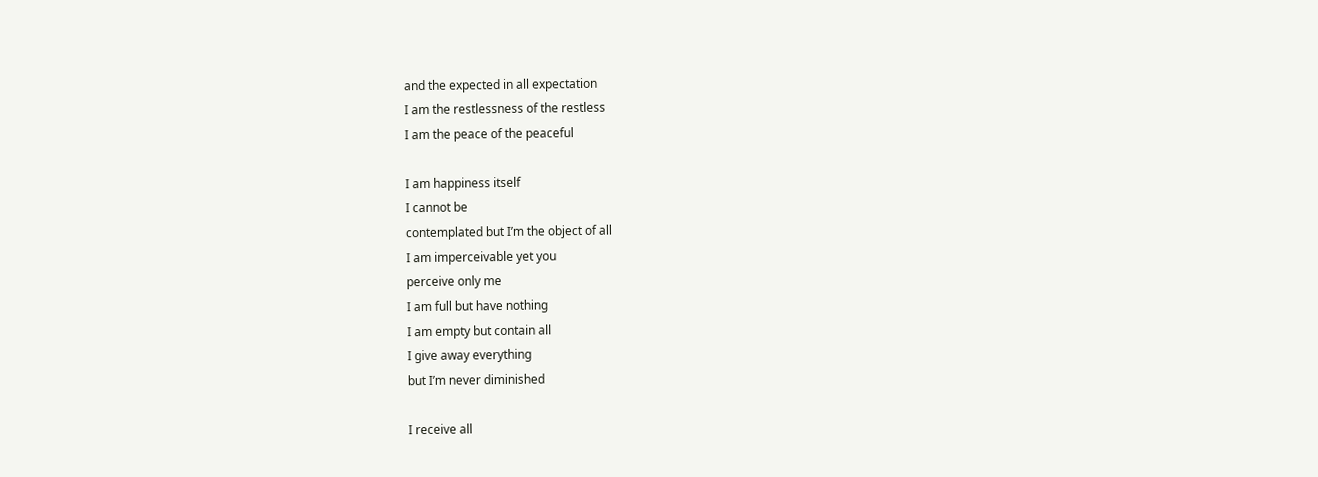and the expected in all expectation
I am the restlessness of the restless
I am the peace of the peaceful

I am happiness itself
I cannot be
contemplated but I’m the object of all
I am imperceivable yet you
perceive only me
I am full but have nothing
I am empty but contain all
I give away everything
but I’m never diminished

I receive all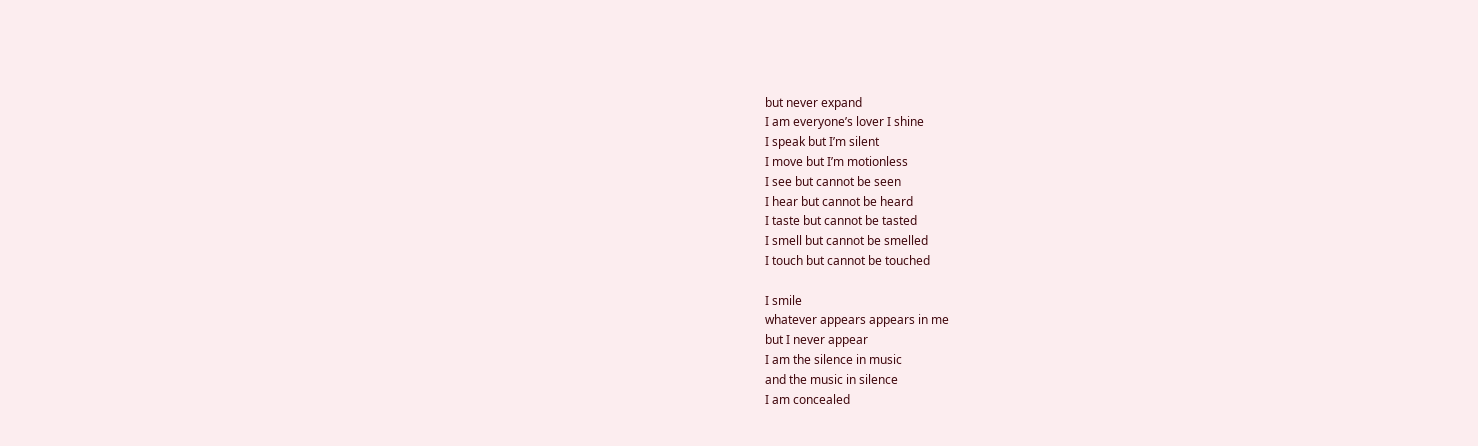but never expand
I am everyone’s lover I shine
I speak but I’m silent
I move but I’m motionless
I see but cannot be seen
I hear but cannot be heard
I taste but cannot be tasted
I smell but cannot be smelled
I touch but cannot be touched

I smile
whatever appears appears in me
but I never appear
I am the silence in music
and the music in silence
I am concealed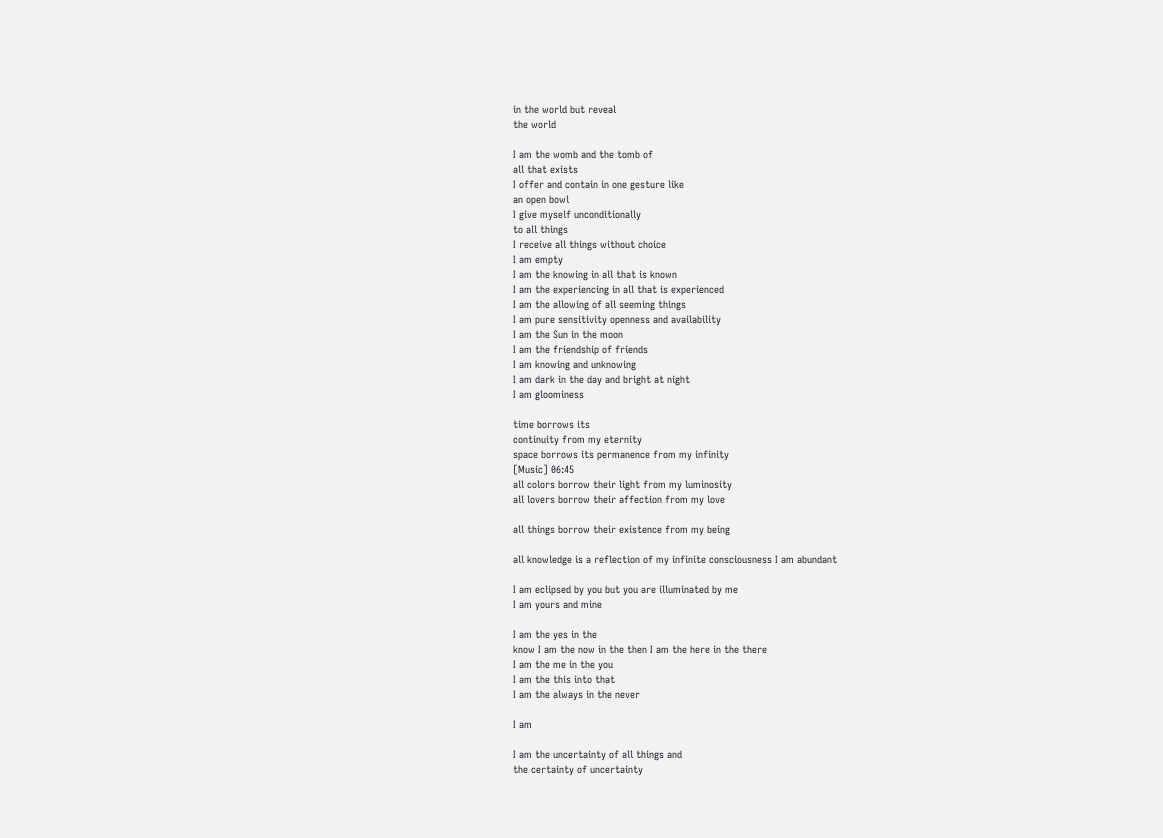in the world but reveal
the world

I am the womb and the tomb of
all that exists
I offer and contain in one gesture like
an open bowl
I give myself unconditionally
to all things
I receive all things without choice
I am empty
I am the knowing in all that is known
I am the experiencing in all that is experienced
I am the allowing of all seeming things
I am pure sensitivity openness and availability
I am the Sun in the moon
I am the friendship of friends
I am knowing and unknowing
I am dark in the day and bright at night
I am gloominess

time borrows its
continuity from my eternity
space borrows its permanence from my infinity
[Music] 06:45
all colors borrow their light from my luminosity
all lovers borrow their affection from my love

all things borrow their existence from my being

all knowledge is a reflection of my infinite consciousness I am abundant

I am eclipsed by you but you are illuminated by me
I am yours and mine

I am the yes in the
know I am the now in the then I am the here in the there
I am the me in the you
I am the this into that
I am the always in the never

I am

I am the uncertainty of all things and
the certainty of uncertainty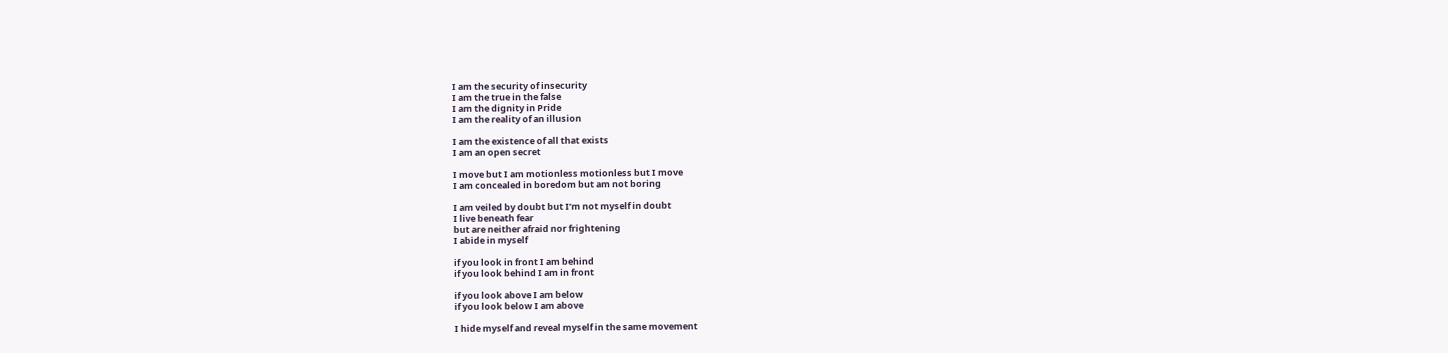I am the security of insecurity
I am the true in the false
I am the dignity in Pride
I am the reality of an illusion

I am the existence of all that exists
I am an open secret

I move but I am motionless motionless but I move
I am concealed in boredom but am not boring

I am veiled by doubt but I’m not myself in doubt
I live beneath fear
but are neither afraid nor frightening
I abide in myself

if you look in front I am behind
if you look behind I am in front

if you look above I am below
if you look below I am above

I hide myself and reveal myself in the same movement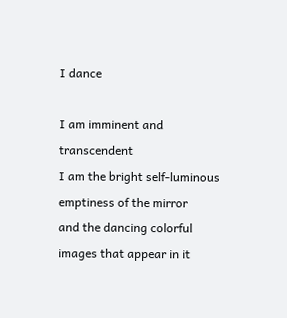I dance

I am imminent and transcendent
I am the bright self-luminous emptiness of the mirror
and the dancing colorful images that appear in it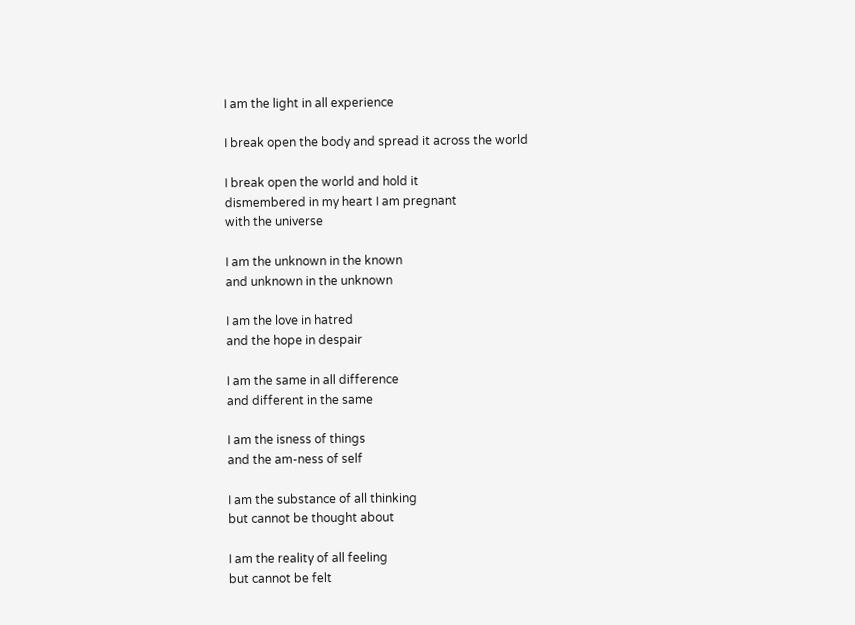I am the light in all experience

I break open the body and spread it across the world

I break open the world and hold it
dismembered in my heart I am pregnant
with the universe

I am the unknown in the known
and unknown in the unknown

I am the love in hatred
and the hope in despair

I am the same in all difference
and different in the same

I am the isness of things
and the am-ness of self

I am the substance of all thinking
but cannot be thought about

I am the reality of all feeling
but cannot be felt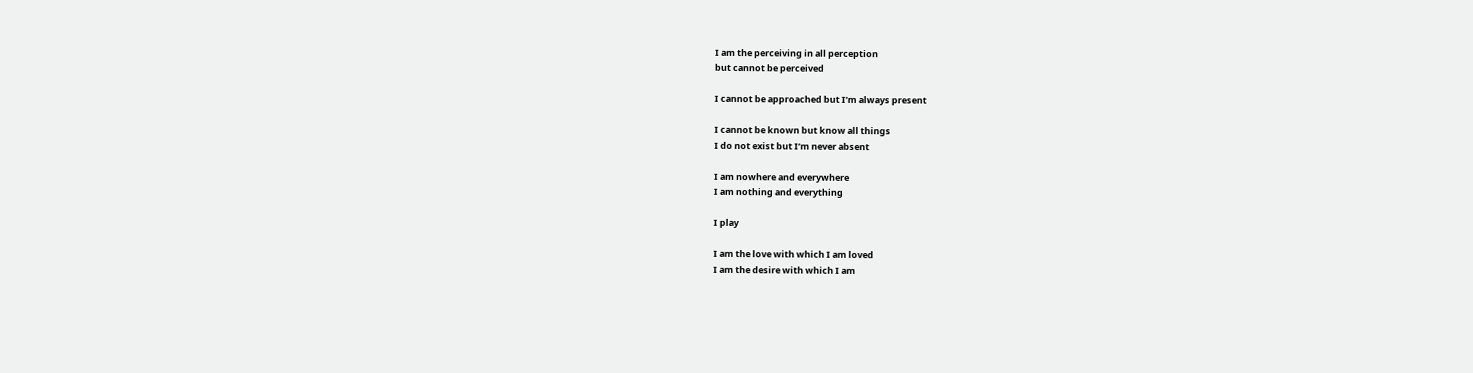I am the perceiving in all perception
but cannot be perceived

I cannot be approached but I’m always present

I cannot be known but know all things
I do not exist but I’m never absent

I am nowhere and everywhere
I am nothing and everything

I play

I am the love with which I am loved
I am the desire with which I am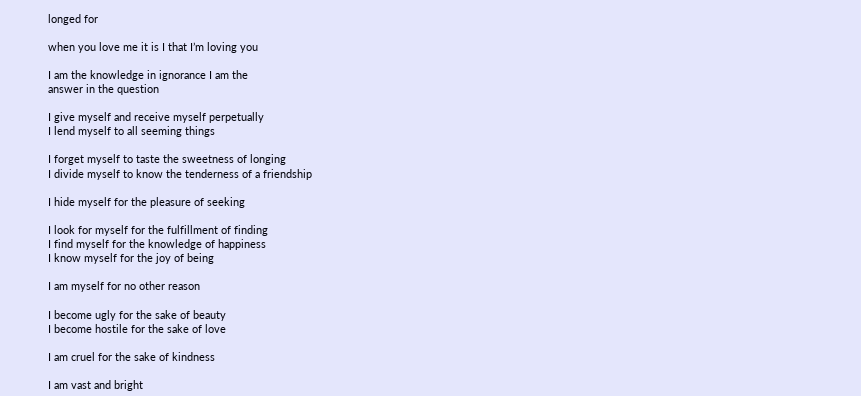longed for

when you love me it is I that I’m loving you

I am the knowledge in ignorance I am the
answer in the question

I give myself and receive myself perpetually
I lend myself to all seeming things

I forget myself to taste the sweetness of longing
I divide myself to know the tenderness of a friendship

I hide myself for the pleasure of seeking

I look for myself for the fulfillment of finding
I find myself for the knowledge of happiness
I know myself for the joy of being

I am myself for no other reason

I become ugly for the sake of beauty
I become hostile for the sake of love

I am cruel for the sake of kindness

I am vast and bright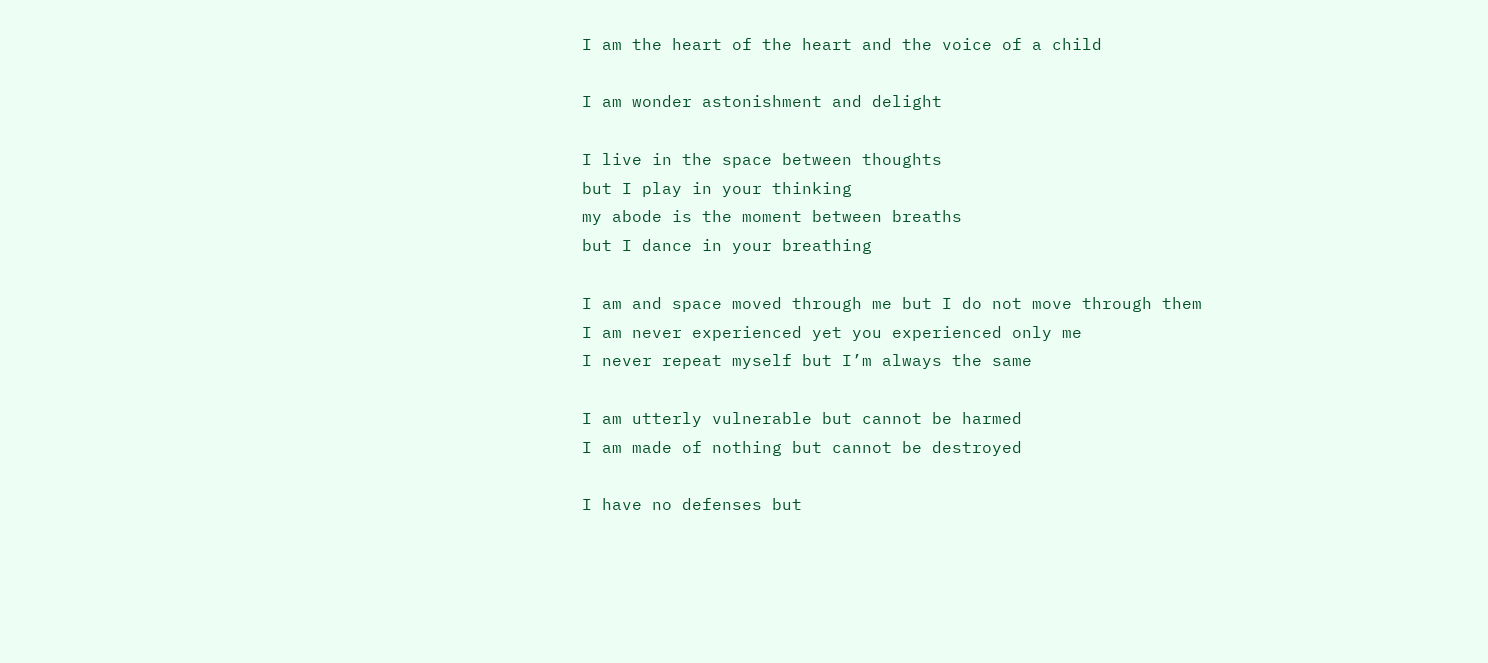I am the heart of the heart and the voice of a child

I am wonder astonishment and delight

I live in the space between thoughts
but I play in your thinking
my abode is the moment between breaths
but I dance in your breathing

I am and space moved through me but I do not move through them
I am never experienced yet you experienced only me
I never repeat myself but I’m always the same

I am utterly vulnerable but cannot be harmed
I am made of nothing but cannot be destroyed

I have no defenses but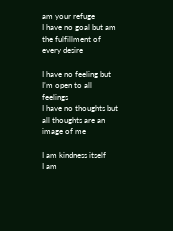am your refuge
I have no goal but am the fulfillment of every desire

I have no feeling but I’m open to all feelings
I have no thoughts but all thoughts are an image of me

I am kindness itself
I am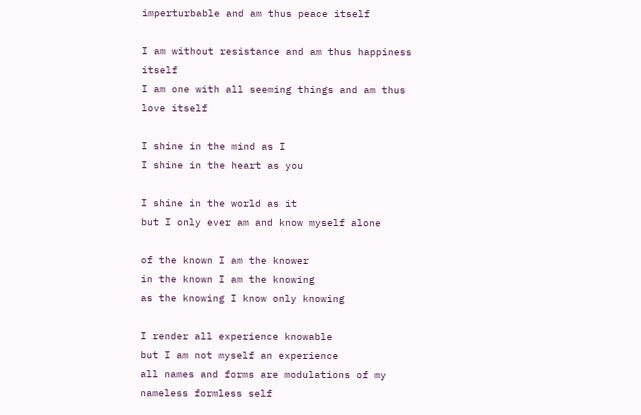imperturbable and am thus peace itself

I am without resistance and am thus happiness itself
I am one with all seeming things and am thus love itself

I shine in the mind as I
I shine in the heart as you

I shine in the world as it
but I only ever am and know myself alone

of the known I am the knower
in the known I am the knowing
as the knowing I know only knowing

I render all experience knowable
but I am not myself an experience
all names and forms are modulations of my nameless formless self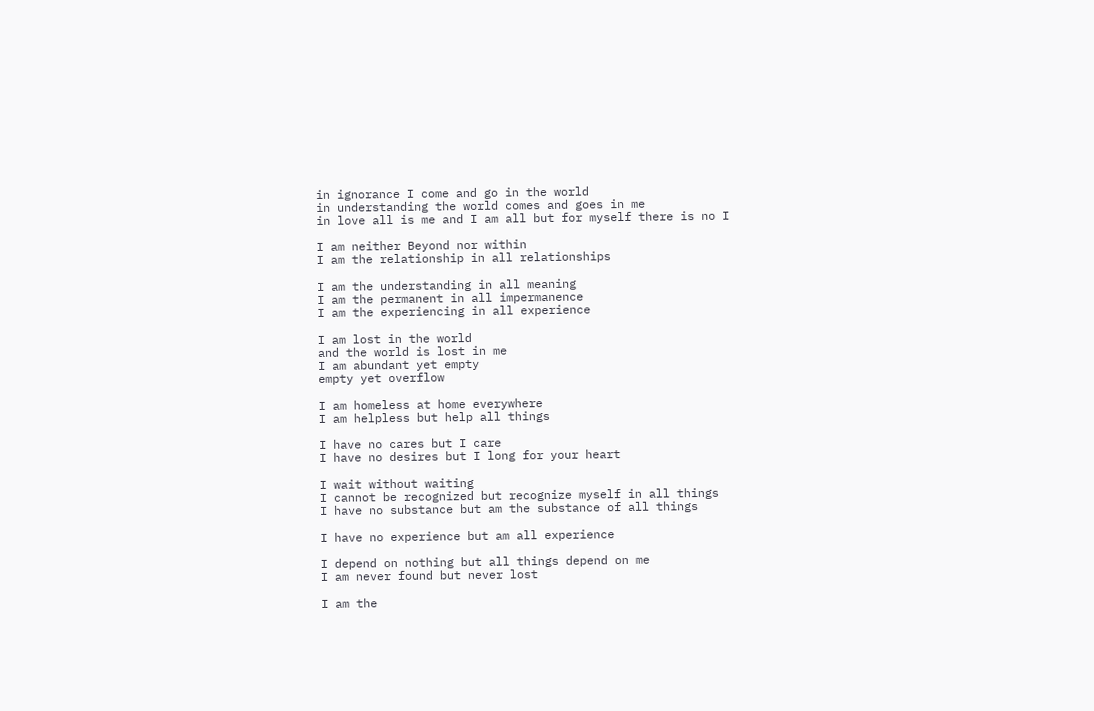in ignorance I come and go in the world
in understanding the world comes and goes in me
in love all is me and I am all but for myself there is no I

I am neither Beyond nor within
I am the relationship in all relationships

I am the understanding in all meaning
I am the permanent in all impermanence
I am the experiencing in all experience

I am lost in the world
and the world is lost in me
I am abundant yet empty
empty yet overflow

I am homeless at home everywhere
I am helpless but help all things

I have no cares but I care
I have no desires but I long for your heart

I wait without waiting
I cannot be recognized but recognize myself in all things
I have no substance but am the substance of all things

I have no experience but am all experience

I depend on nothing but all things depend on me
I am never found but never lost

I am the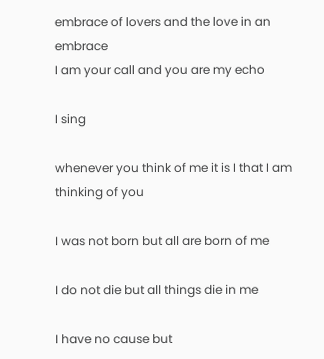embrace of lovers and the love in an embrace
I am your call and you are my echo

I sing

whenever you think of me it is I that I am thinking of you

I was not born but all are born of me

I do not die but all things die in me

I have no cause but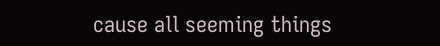cause all seeming things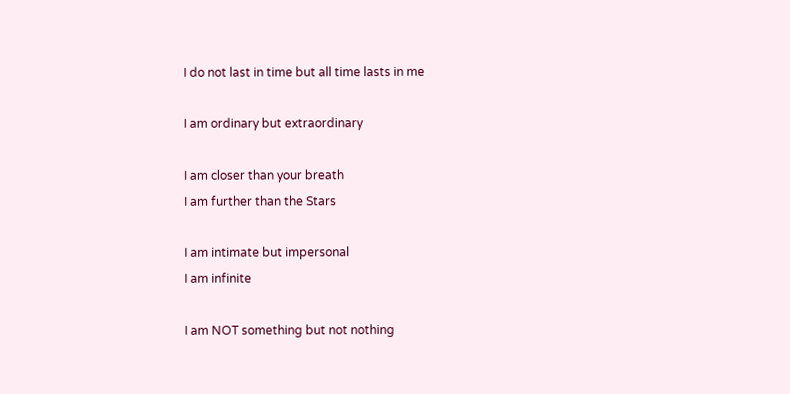I do not last in time but all time lasts in me

I am ordinary but extraordinary

I am closer than your breath
I am further than the Stars

I am intimate but impersonal
I am infinite

I am NOT something but not nothing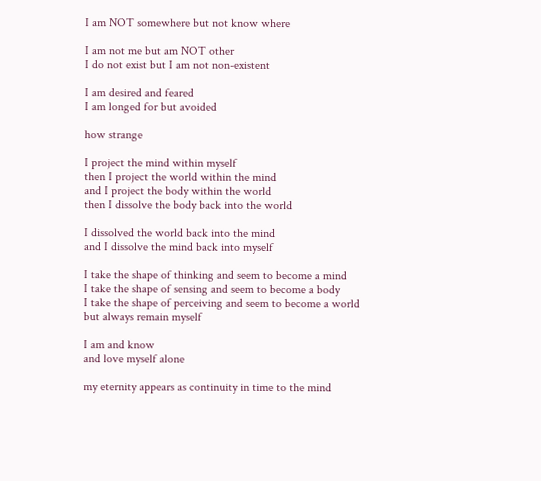I am NOT somewhere but not know where

I am not me but am NOT other
I do not exist but I am not non-existent

I am desired and feared
I am longed for but avoided

how strange

I project the mind within myself
then I project the world within the mind
and I project the body within the world
then I dissolve the body back into the world

I dissolved the world back into the mind
and I dissolve the mind back into myself

I take the shape of thinking and seem to become a mind
I take the shape of sensing and seem to become a body
I take the shape of perceiving and seem to become a world
but always remain myself

I am and know
and love myself alone

my eternity appears as continuity in time to the mind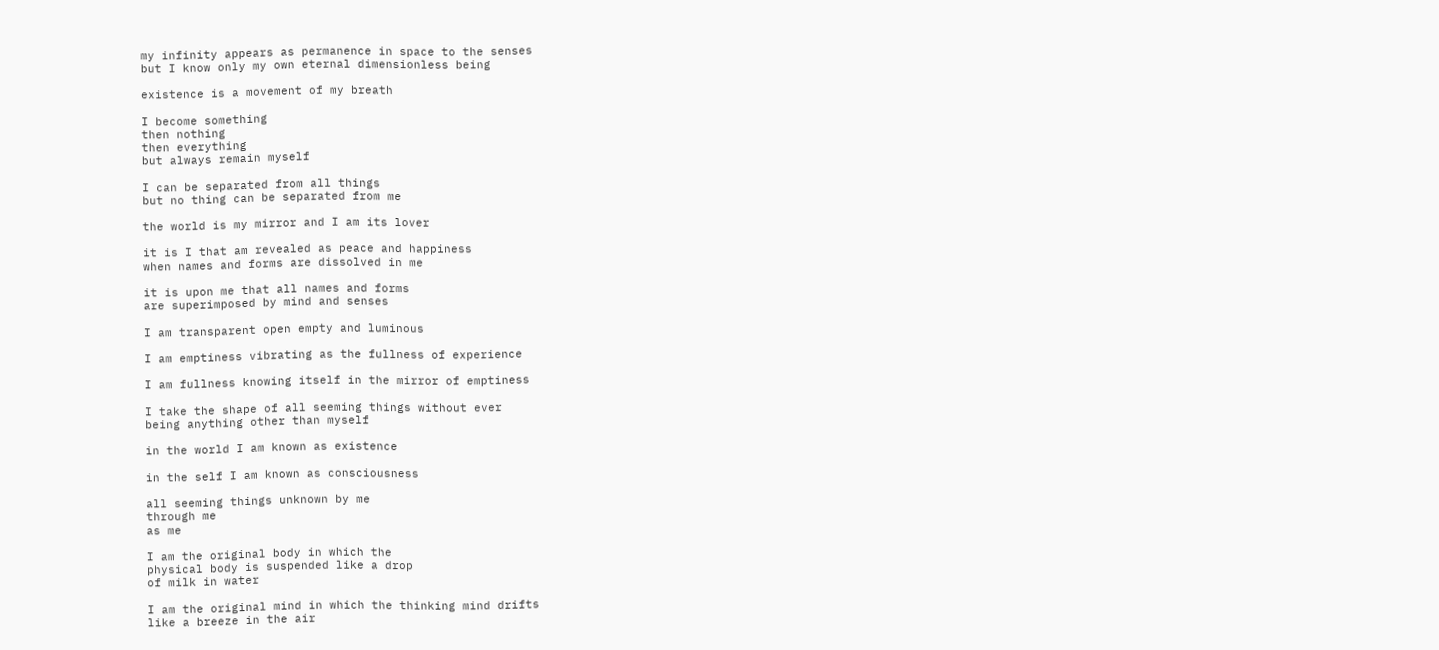my infinity appears as permanence in space to the senses
but I know only my own eternal dimensionless being

existence is a movement of my breath

I become something
then nothing
then everything
but always remain myself

I can be separated from all things
but no thing can be separated from me

the world is my mirror and I am its lover

it is I that am revealed as peace and happiness
when names and forms are dissolved in me

it is upon me that all names and forms
are superimposed by mind and senses

I am transparent open empty and luminous

I am emptiness vibrating as the fullness of experience

I am fullness knowing itself in the mirror of emptiness

I take the shape of all seeming things without ever
being anything other than myself

in the world I am known as existence

in the self I am known as consciousness

all seeming things unknown by me
through me
as me

I am the original body in which the
physical body is suspended like a drop
of milk in water

I am the original mind in which the thinking mind drifts
like a breeze in the air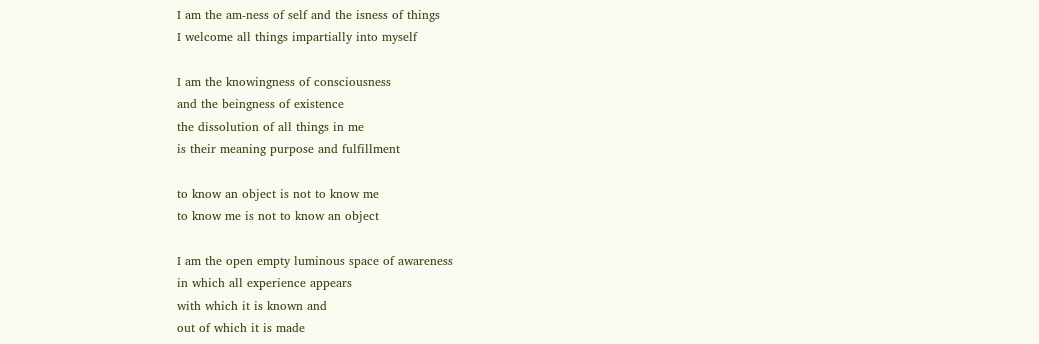I am the am-ness of self and the isness of things
I welcome all things impartially into myself

I am the knowingness of consciousness
and the beingness of existence
the dissolution of all things in me
is their meaning purpose and fulfillment

to know an object is not to know me
to know me is not to know an object

I am the open empty luminous space of awareness
in which all experience appears
with which it is known and
out of which it is made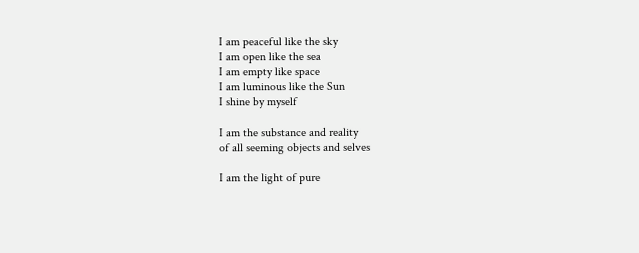I am peaceful like the sky
I am open like the sea
I am empty like space
I am luminous like the Sun
I shine by myself

I am the substance and reality
of all seeming objects and selves

I am the light of pure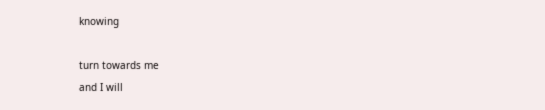knowing

turn towards me
and I will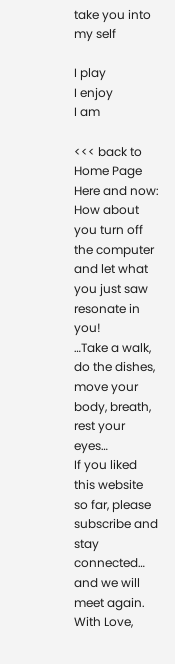take you into my self

I play
I enjoy
I am

<<< back to Home Page
Here and now:
How about you turn off the computer and let what you just saw resonate in you!
…Take a walk, do the dishes, move your body, breath, rest your eyes…
If you liked this website so far, please subscribe and stay connected… and we will meet again.
With Love,